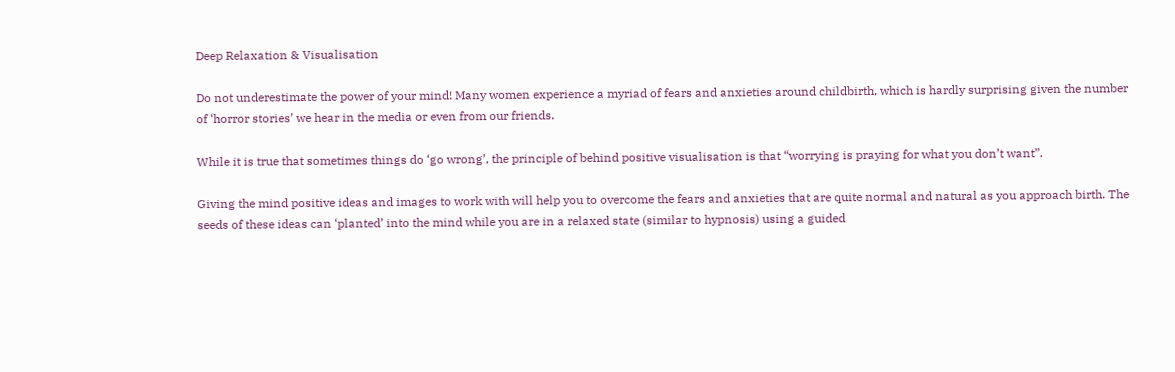Deep Relaxation & Visualisation

Do not underestimate the power of your mind! Many women experience a myriad of fears and anxieties around childbirth, which is hardly surprising given the number of ‘horror stories’ we hear in the media or even from our friends.

While it is true that sometimes things do ‘go wrong’, the principle of behind positive visualisation is that “worrying is praying for what you don’t want”.

Giving the mind positive ideas and images to work with will help you to overcome the fears and anxieties that are quite normal and natural as you approach birth. The seeds of these ideas can ‘planted’ into the mind while you are in a relaxed state (similar to hypnosis) using a guided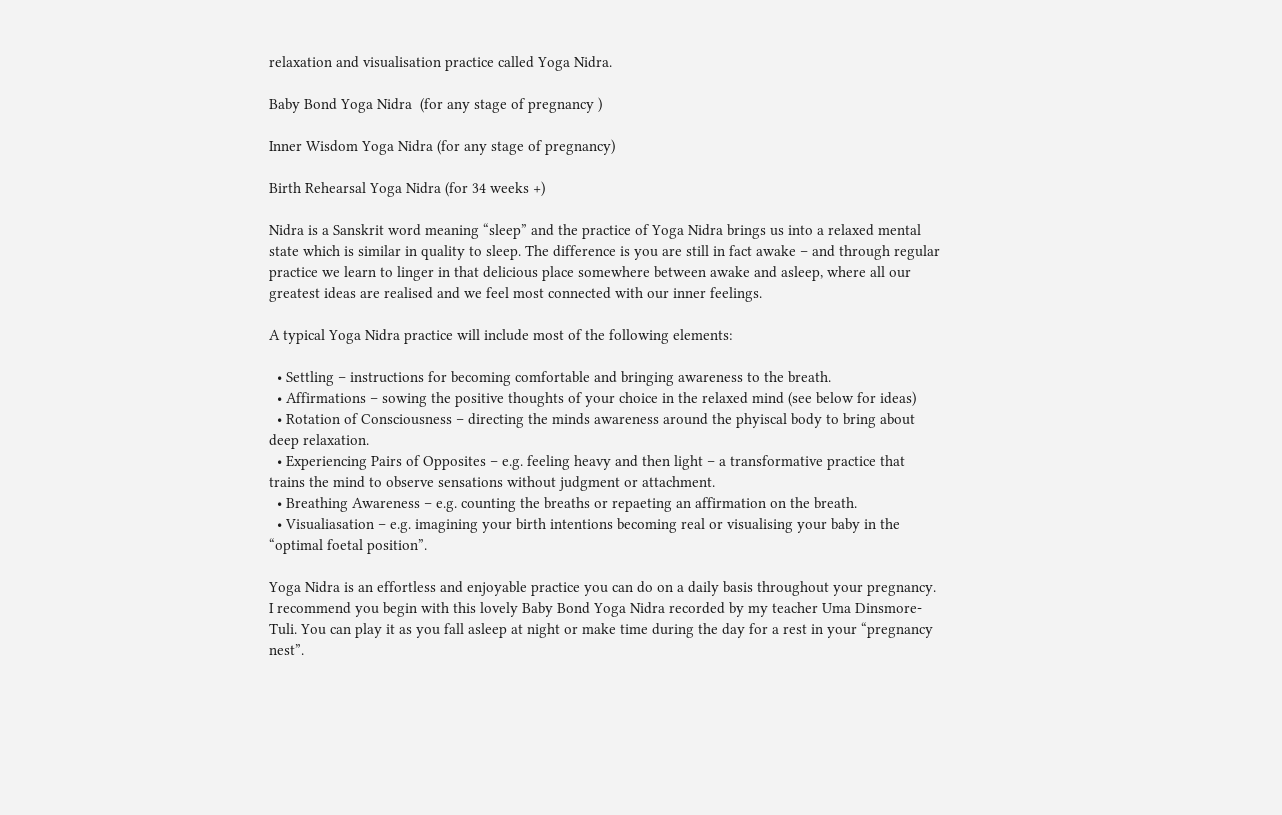relaxation and visualisation practice called Yoga Nidra.

Baby Bond Yoga Nidra  (for any stage of pregnancy )

Inner Wisdom Yoga Nidra (for any stage of pregnancy)

Birth Rehearsal Yoga Nidra (for 34 weeks +)

Nidra is a Sanskrit word meaning “sleep” and the practice of Yoga Nidra brings us into a relaxed mental state which is similar in quality to sleep. The difference is you are still in fact awake – and through regular practice we learn to linger in that delicious place somewhere between awake and asleep, where all our greatest ideas are realised and we feel most connected with our inner feelings.

A typical Yoga Nidra practice will include most of the following elements:

  • Settling – instructions for becoming comfortable and bringing awareness to the breath.
  • Affirmations – sowing the positive thoughts of your choice in the relaxed mind (see below for ideas)
  • Rotation of Consciousness – directing the minds awareness around the phyiscal body to bring about deep relaxation.
  • Experiencing Pairs of Opposites – e.g. feeling heavy and then light – a transformative practice that trains the mind to observe sensations without judgment or attachment.
  • Breathing Awareness – e.g. counting the breaths or repaeting an affirmation on the breath.
  • Visualiasation – e.g. imagining your birth intentions becoming real or visualising your baby in the “optimal foetal position”.

Yoga Nidra is an effortless and enjoyable practice you can do on a daily basis throughout your pregnancy. I recommend you begin with this lovely Baby Bond Yoga Nidra recorded by my teacher Uma Dinsmore-Tuli. You can play it as you fall asleep at night or make time during the day for a rest in your “pregnancy nest”.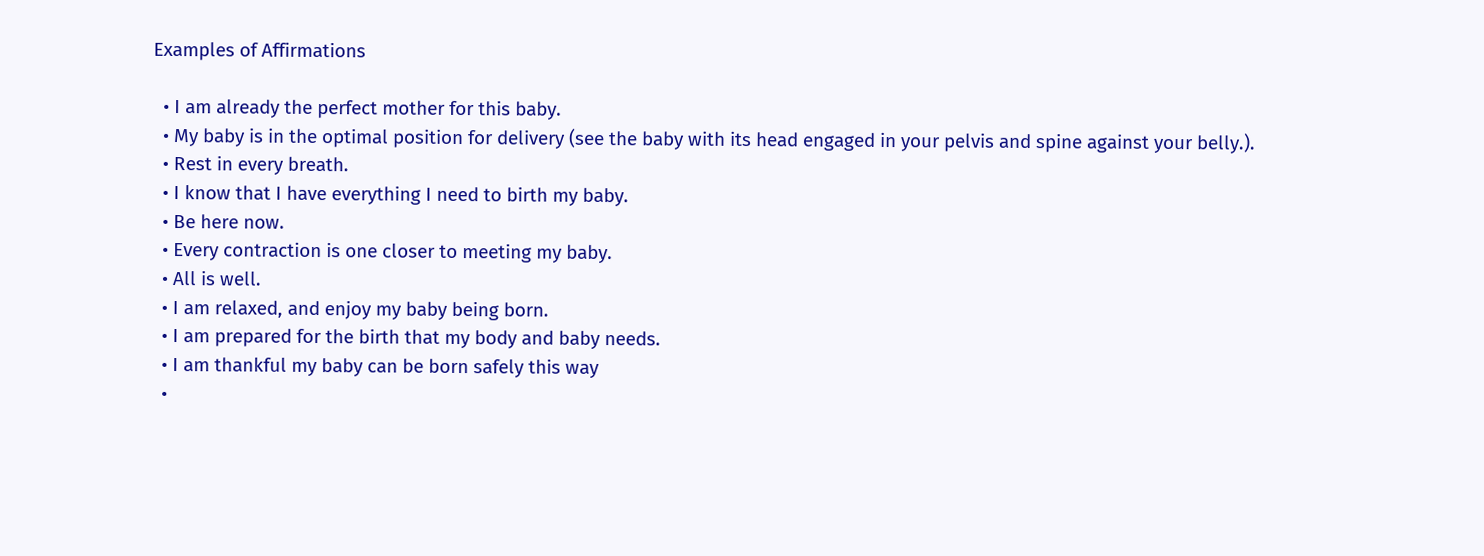Examples of Affirmations

  • I am already the perfect mother for this baby.
  • My baby is in the optimal position for delivery (see the baby with its head engaged in your pelvis and spine against your belly.).
  • Rest in every breath.
  • I know that I have everything I need to birth my baby.
  • Be here now.
  • Every contraction is one closer to meeting my baby.
  • All is well.
  • I am relaxed, and enjoy my baby being born.
  • I am prepared for the birth that my body and baby needs.
  • I am thankful my baby can be born safely this way
  •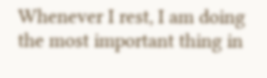Whenever I rest, I am doing the most important thing in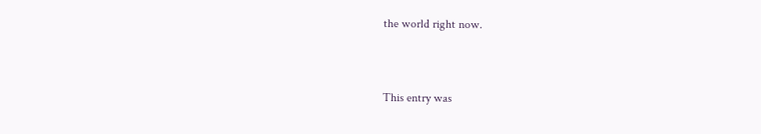the world right now.


This entry was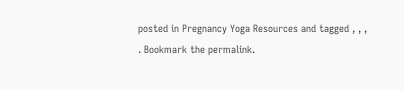posted in Pregnancy Yoga Resources and tagged , , , . Bookmark the permalink.